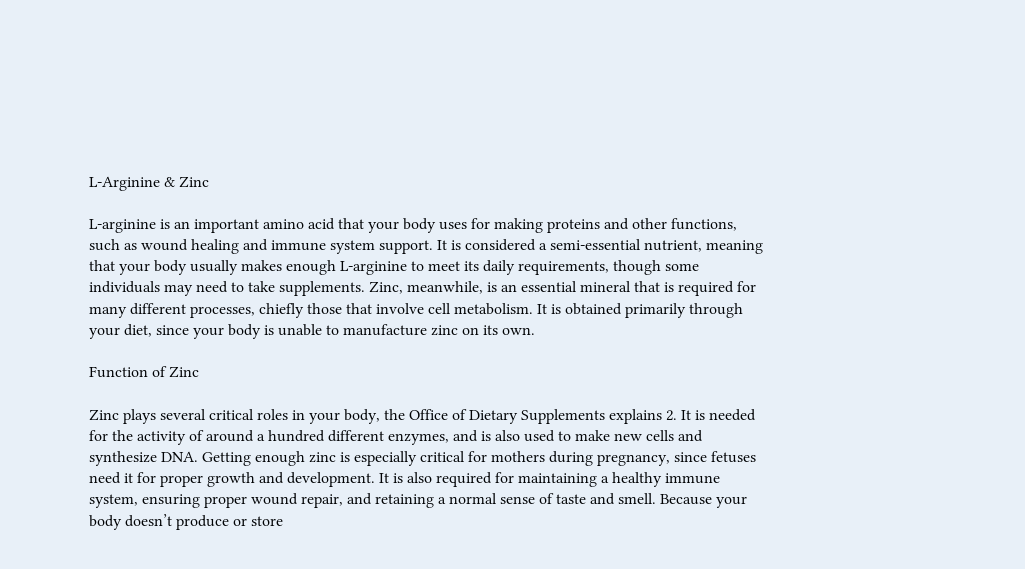L-Arginine & Zinc

L-arginine is an important amino acid that your body uses for making proteins and other functions, such as wound healing and immune system support. It is considered a semi-essential nutrient, meaning that your body usually makes enough L-arginine to meet its daily requirements, though some individuals may need to take supplements. Zinc, meanwhile, is an essential mineral that is required for many different processes, chiefly those that involve cell metabolism. It is obtained primarily through your diet, since your body is unable to manufacture zinc on its own.

Function of Zinc

Zinc plays several critical roles in your body, the Office of Dietary Supplements explains 2. It is needed for the activity of around a hundred different enzymes, and is also used to make new cells and synthesize DNA. Getting enough zinc is especially critical for mothers during pregnancy, since fetuses need it for proper growth and development. It is also required for maintaining a healthy immune system, ensuring proper wound repair, and retaining a normal sense of taste and smell. Because your body doesn’t produce or store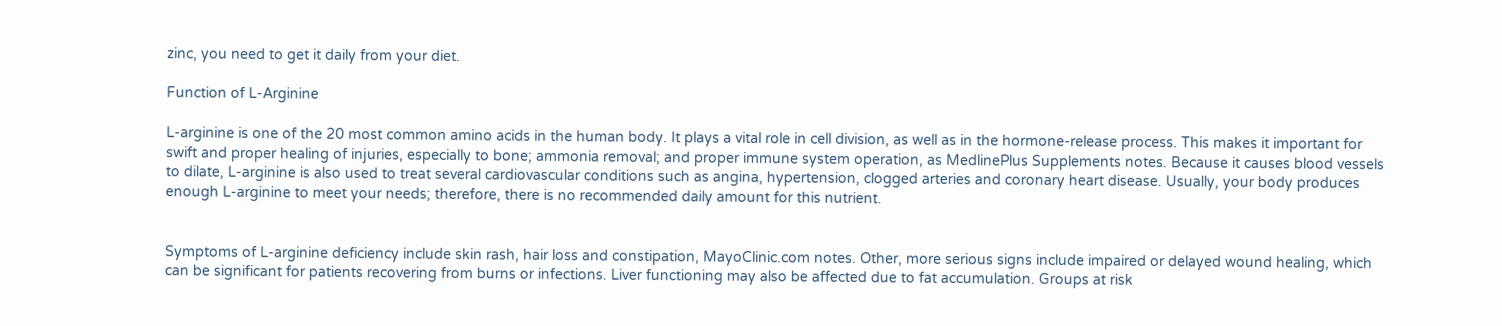zinc, you need to get it daily from your diet.

Function of L-Arginine

L-arginine is one of the 20 most common amino acids in the human body. It plays a vital role in cell division, as well as in the hormone-release process. This makes it important for swift and proper healing of injuries, especially to bone; ammonia removal; and proper immune system operation, as MedlinePlus Supplements notes. Because it causes blood vessels to dilate, L-arginine is also used to treat several cardiovascular conditions such as angina, hypertension, clogged arteries and coronary heart disease. Usually, your body produces enough L-arginine to meet your needs; therefore, there is no recommended daily amount for this nutrient.


Symptoms of L-arginine deficiency include skin rash, hair loss and constipation, MayoClinic.com notes. Other, more serious signs include impaired or delayed wound healing, which can be significant for patients recovering from burns or infections. Liver functioning may also be affected due to fat accumulation. Groups at risk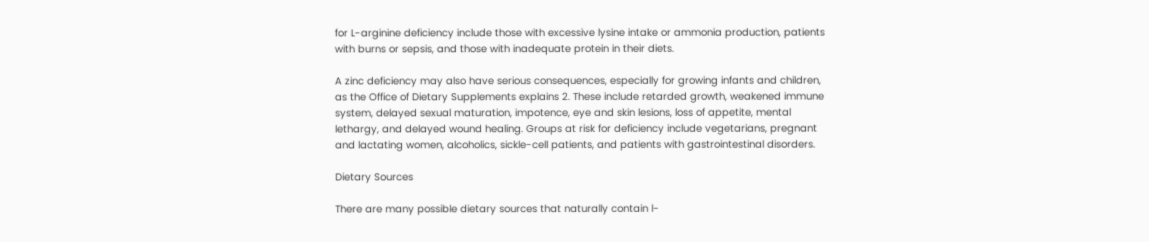for L-arginine deficiency include those with excessive lysine intake or ammonia production, patients with burns or sepsis, and those with inadequate protein in their diets.

A zinc deficiency may also have serious consequences, especially for growing infants and children, as the Office of Dietary Supplements explains 2. These include retarded growth, weakened immune system, delayed sexual maturation, impotence, eye and skin lesions, loss of appetite, mental lethargy, and delayed wound healing. Groups at risk for deficiency include vegetarians, pregnant and lactating women, alcoholics, sickle-cell patients, and patients with gastrointestinal disorders.

Dietary Sources

There are many possible dietary sources that naturally contain l-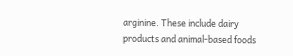arginine. These include dairy products and animal-based foods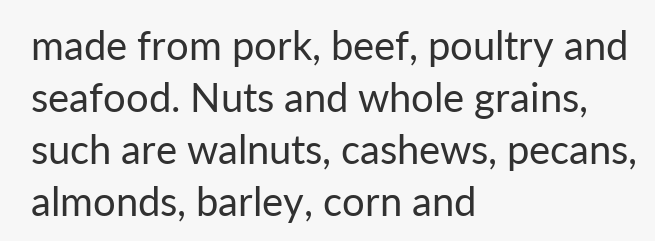made from pork, beef, poultry and seafood. Nuts and whole grains, such are walnuts, cashews, pecans, almonds, barley, corn and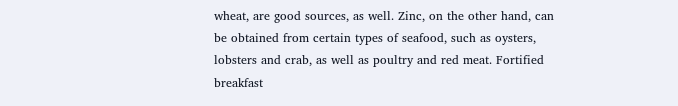wheat, are good sources, as well. Zinc, on the other hand, can be obtained from certain types of seafood, such as oysters, lobsters and crab, as well as poultry and red meat. Fortified breakfast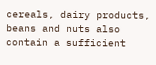cereals, dairy products, beans and nuts also contain a sufficient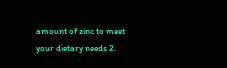amount of zinc to meet your dietary needs 2.